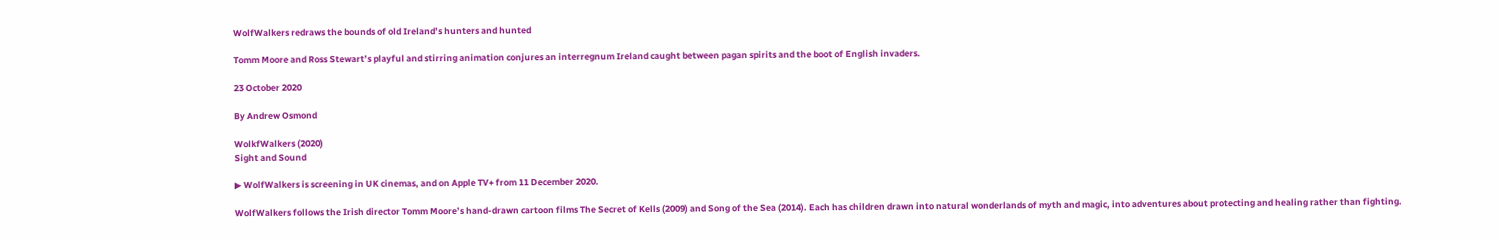WolfWalkers redraws the bounds of old Ireland’s hunters and hunted

Tomm Moore and Ross Stewart’s playful and stirring animation conjures an interregnum Ireland caught between pagan spirits and the boot of English invaders.

23 October 2020

By Andrew Osmond

WolkfWalkers (2020)
Sight and Sound

▶ WolfWalkers is screening in UK cinemas, and on Apple TV+ from 11 December 2020.

WolfWalkers follows the Irish director Tomm Moore’s hand-drawn cartoon films The Secret of Kells (2009) and Song of the Sea (2014). Each has children drawn into natural wonderlands of myth and magic, into adventures about protecting and healing rather than fighting.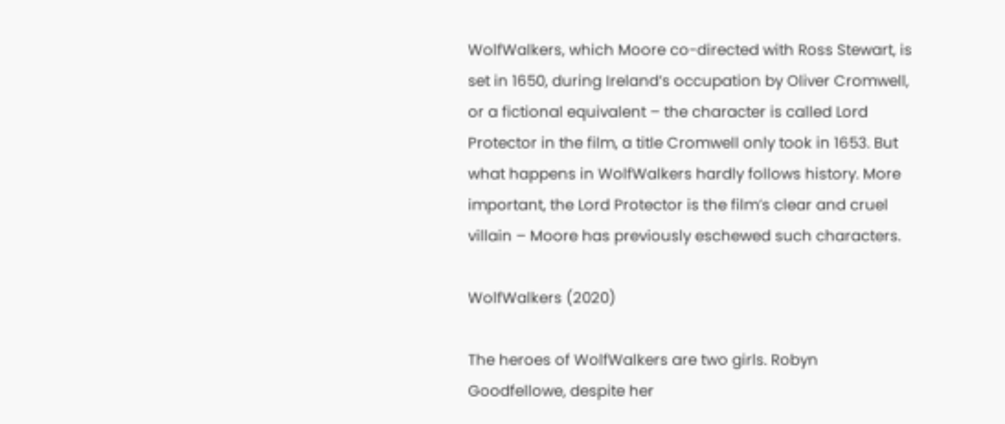WolfWalkers, which Moore co-directed with Ross Stewart, is set in 1650, during Ireland’s occupation by Oliver Cromwell, or a fictional equivalent – the character is called Lord Protector in the film, a title Cromwell only took in 1653. But what happens in WolfWalkers hardly follows history. More important, the Lord Protector is the film’s clear and cruel villain – Moore has previously eschewed such characters.

WolfWalkers (2020)

The heroes of WolfWalkers are two girls. Robyn Goodfellowe, despite her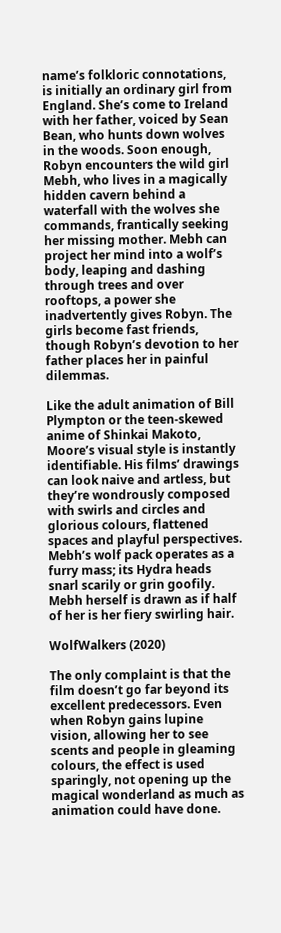name’s folkloric connotations, is initially an ordinary girl from England. She’s come to Ireland with her father, voiced by Sean Bean, who hunts down wolves in the woods. Soon enough, Robyn encounters the wild girl Mebh, who lives in a magically hidden cavern behind a waterfall with the wolves she commands, frantically seeking her missing mother. Mebh can project her mind into a wolf’s body, leaping and dashing through trees and over rooftops, a power she inadvertently gives Robyn. The girls become fast friends, though Robyn’s devotion to her father places her in painful dilemmas.

Like the adult animation of Bill Plympton or the teen-skewed anime of Shinkai Makoto, Moore’s visual style is instantly identifiable. His films’ drawings can look naive and artless, but they’re wondrously composed with swirls and circles and glorious colours, flattened spaces and playful perspectives. Mebh’s wolf pack operates as a furry mass; its Hydra heads snarl scarily or grin goofily. Mebh herself is drawn as if half of her is her fiery swirling hair.

WolfWalkers (2020)

The only complaint is that the film doesn’t go far beyond its excellent predecessors. Even when Robyn gains lupine vision, allowing her to see scents and people in gleaming colours, the effect is used sparingly, not opening up the magical wonderland as much as animation could have done.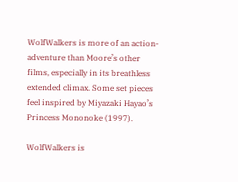WolfWalkers is more of an action-adventure than Moore’s other films, especially in its breathless extended climax. Some set pieces feel inspired by Miyazaki Hayao’s Princess Mononoke (1997).

WolfWalkers is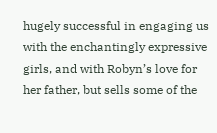hugely successful in engaging us with the enchantingly expressive girls, and with Robyn’s love for her father, but sells some of the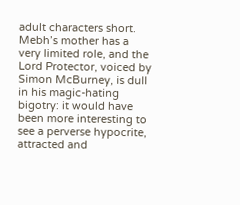adult characters short. Mebh’s mother has a very limited role, and the Lord Protector, voiced by Simon McBurney, is dull in his magic-hating bigotry: it would have been more interesting to see a perverse hypocrite, attracted and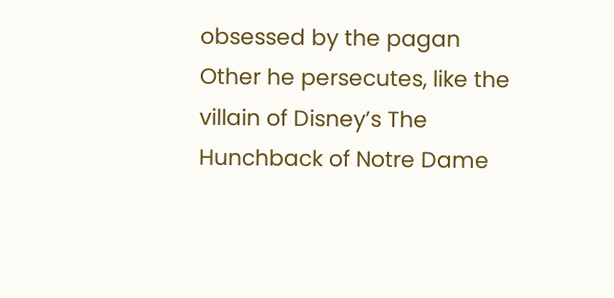obsessed by the pagan Other he persecutes, like the villain of Disney’s The Hunchback of Notre Dame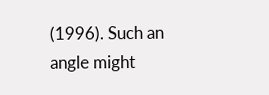(1996). Such an angle might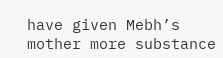have given Mebh’s mother more substance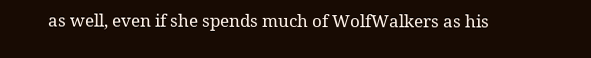as well, even if she spends much of WolfWalkers as his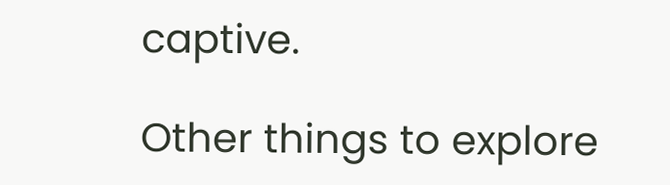captive.

Other things to explore